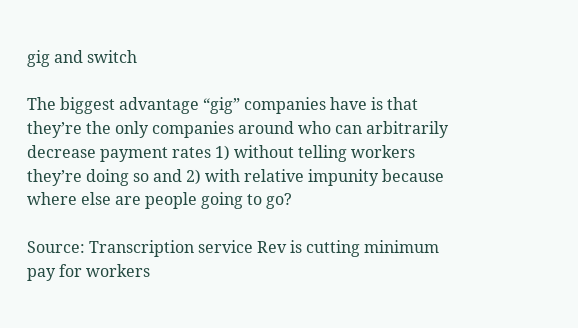gig and switch

The biggest advantage “gig” companies have is that they’re the only companies around who can arbitrarily decrease payment rates 1) without telling workers they’re doing so and 2) with relative impunity because where else are people going to go?

Source: Transcription service Rev is cutting minimum pay for workers